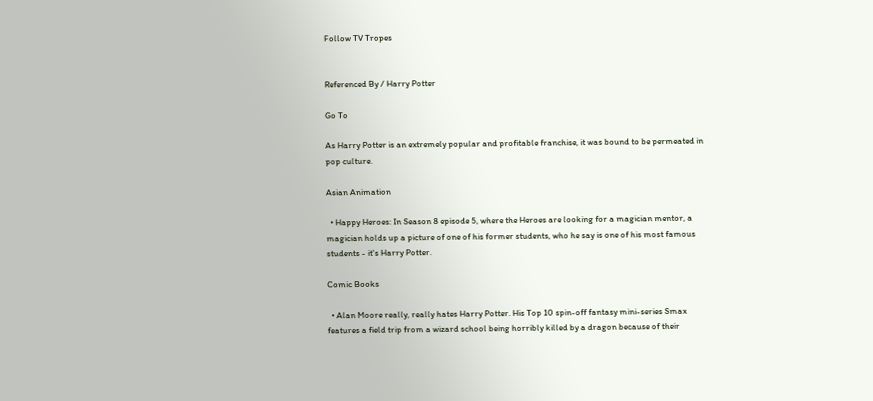Follow TV Tropes


Referenced By / Harry Potter

Go To

As Harry Potter is an extremely popular and profitable franchise, it was bound to be permeated in pop culture.

Asian Animation

  • Happy Heroes: In Season 8 episode 5, where the Heroes are looking for a magician mentor, a magician holds up a picture of one of his former students, who he say is one of his most famous students - it's Harry Potter.

Comic Books

  • Alan Moore really, really hates Harry Potter. His Top 10 spin-off fantasy mini-series Smax features a field trip from a wizard school being horribly killed by a dragon because of their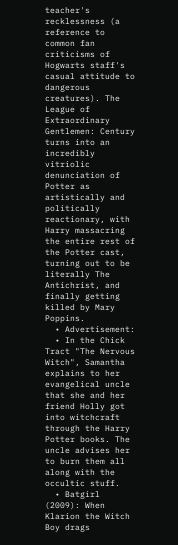teacher's recklessness (a reference to common fan criticisms of Hogwarts staff's casual attitude to dangerous creatures). The League of Extraordinary Gentlemen: Century turns into an incredibly vitriolic denunciation of Potter as artistically and politically reactionary, with Harry massacring the entire rest of the Potter cast, turning out to be literally The Antichrist, and finally getting killed by Mary Poppins.
  • Advertisement:
  • In the Chick Tract "The Nervous Witch", Samantha explains to her evangelical uncle that she and her friend Holly got into witchcraft through the Harry Potter books. The uncle advises her to burn them all along with the occultic stuff.
  • Batgirl (2009): When Klarion the Witch Boy drags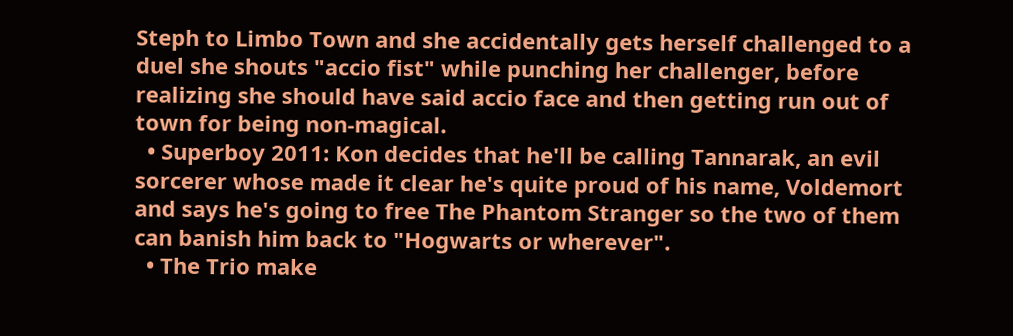Steph to Limbo Town and she accidentally gets herself challenged to a duel she shouts "accio fist" while punching her challenger, before realizing she should have said accio face and then getting run out of town for being non-magical.
  • Superboy 2011: Kon decides that he'll be calling Tannarak, an evil sorcerer whose made it clear he's quite proud of his name, Voldemort and says he's going to free The Phantom Stranger so the two of them can banish him back to "Hogwarts or wherever".
  • The Trio make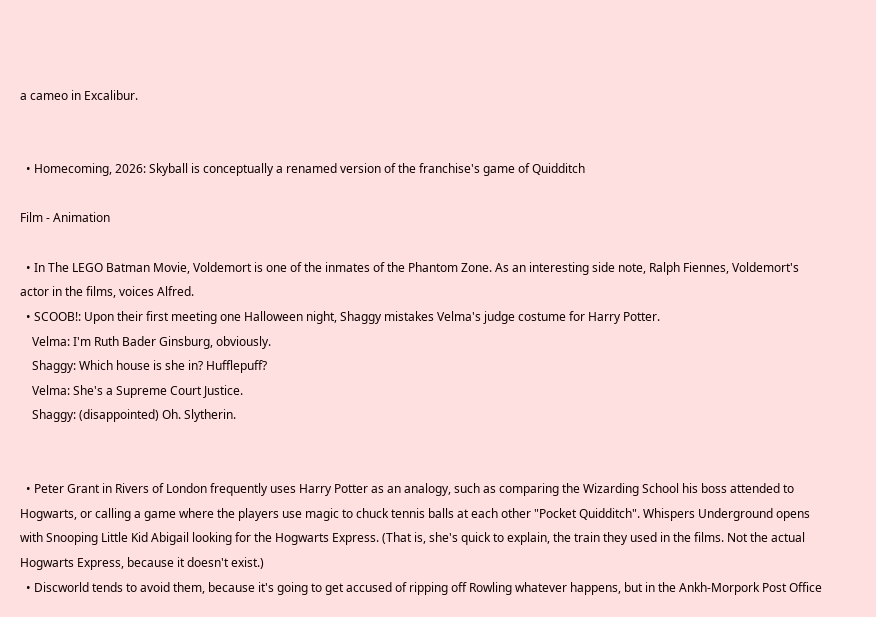a cameo in Excalibur.


  • Homecoming, 2026: Skyball is conceptually a renamed version of the franchise's game of Quidditch

Film - Animation

  • In The LEGO Batman Movie, Voldemort is one of the inmates of the Phantom Zone. As an interesting side note, Ralph Fiennes, Voldemort's actor in the films, voices Alfred.
  • SCOOB!: Upon their first meeting one Halloween night, Shaggy mistakes Velma's judge costume for Harry Potter.
    Velma: I'm Ruth Bader Ginsburg, obviously.
    Shaggy: Which house is she in? Hufflepuff?
    Velma: She's a Supreme Court Justice.
    Shaggy: (disappointed) Oh. Slytherin.


  • Peter Grant in Rivers of London frequently uses Harry Potter as an analogy, such as comparing the Wizarding School his boss attended to Hogwarts, or calling a game where the players use magic to chuck tennis balls at each other "Pocket Quidditch". Whispers Underground opens with Snooping Little Kid Abigail looking for the Hogwarts Express. (That is, she's quick to explain, the train they used in the films. Not the actual Hogwarts Express, because it doesn't exist.)
  • Discworld tends to avoid them, because it's going to get accused of ripping off Rowling whatever happens, but in the Ankh-Morpork Post Office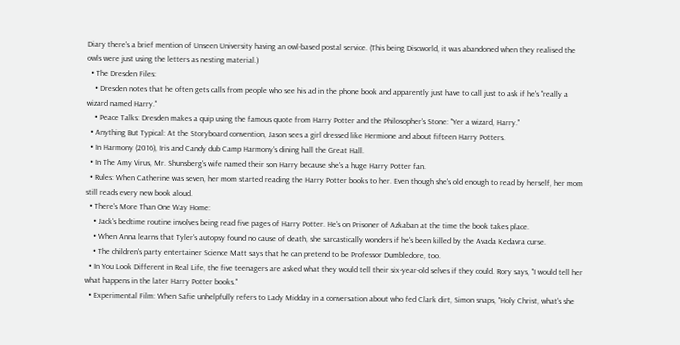Diary there's a brief mention of Unseen University having an owl-based postal service. (This being Discworld, it was abandoned when they realised the owls were just using the letters as nesting material.)
  • The Dresden Files:
    • Dresden notes that he often gets calls from people who see his ad in the phone book and apparently just have to call just to ask if he's "really a wizard named Harry."
    • Peace Talks: Dresden makes a quip using the famous quote from Harry Potter and the Philosopher's Stone: "Yer a wizard, Harry."
  • Anything But Typical: At the Storyboard convention, Jason sees a girl dressed like Hermione and about fifteen Harry Potters.
  • In Harmony (2016), Iris and Candy dub Camp Harmony's dining hall the Great Hall.
  • In The Amy Virus, Mr. Shunsberg's wife named their son Harry because she's a huge Harry Potter fan.
  • Rules: When Catherine was seven, her mom started reading the Harry Potter books to her. Even though she's old enough to read by herself, her mom still reads every new book aloud.
  • There's More Than One Way Home:
    • Jack's bedtime routine involves being read five pages of Harry Potter. He's on Prisoner of Azkaban at the time the book takes place.
    • When Anna learns that Tyler's autopsy found no cause of death, she sarcastically wonders if he's been killed by the Avada Kedavra curse.
    • The children's party entertainer Science Matt says that he can pretend to be Professor Dumbledore, too.
  • In You Look Different in Real Life, the five teenagers are asked what they would tell their six-year-old selves if they could. Rory says, "I would tell her what happens in the later Harry Potter books."
  • Experimental Film: When Safie unhelpfully refers to Lady Midday in a conversation about who fed Clark dirt, Simon snaps, "Holy Christ, what's she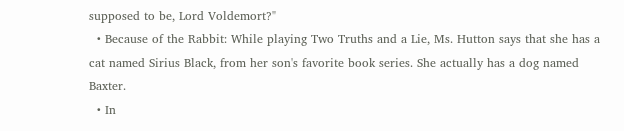supposed to be, Lord Voldemort?"
  • Because of the Rabbit: While playing Two Truths and a Lie, Ms. Hutton says that she has a cat named Sirius Black, from her son's favorite book series. She actually has a dog named Baxter.
  • In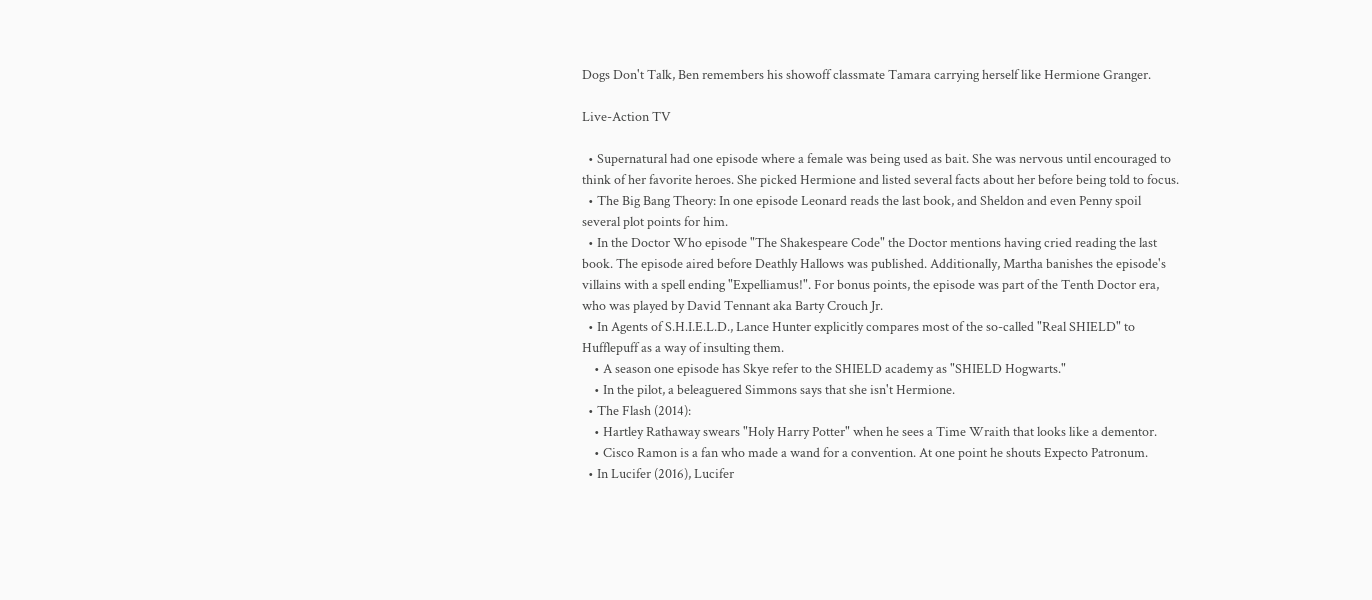Dogs Don't Talk, Ben remembers his showoff classmate Tamara carrying herself like Hermione Granger.

Live-Action TV

  • Supernatural had one episode where a female was being used as bait. She was nervous until encouraged to think of her favorite heroes. She picked Hermione and listed several facts about her before being told to focus.
  • The Big Bang Theory: In one episode Leonard reads the last book, and Sheldon and even Penny spoil several plot points for him.
  • In the Doctor Who episode "The Shakespeare Code" the Doctor mentions having cried reading the last book. The episode aired before Deathly Hallows was published. Additionally, Martha banishes the episode's villains with a spell ending "Expelliamus!". For bonus points, the episode was part of the Tenth Doctor era, who was played by David Tennant aka Barty Crouch Jr.
  • In Agents of S.H.I.E.L.D., Lance Hunter explicitly compares most of the so-called "Real SHIELD" to Hufflepuff as a way of insulting them.
    • A season one episode has Skye refer to the SHIELD academy as "SHIELD Hogwarts."
    • In the pilot, a beleaguered Simmons says that she isn't Hermione.
  • The Flash (2014):
    • Hartley Rathaway swears "Holy Harry Potter" when he sees a Time Wraith that looks like a dementor.
    • Cisco Ramon is a fan who made a wand for a convention. At one point he shouts Expecto Patronum.
  • In Lucifer (2016), Lucifer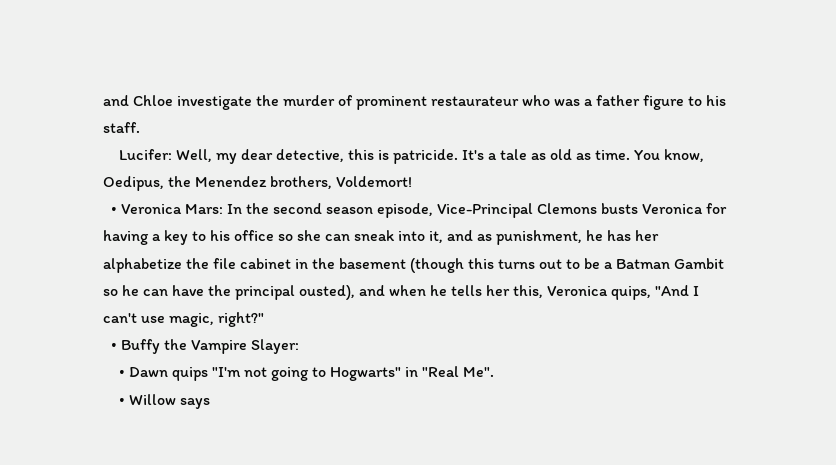and Chloe investigate the murder of prominent restaurateur who was a father figure to his staff.
    Lucifer: Well, my dear detective, this is patricide. It's a tale as old as time. You know, Oedipus, the Menendez brothers, Voldemort!
  • Veronica Mars: In the second season episode, Vice-Principal Clemons busts Veronica for having a key to his office so she can sneak into it, and as punishment, he has her alphabetize the file cabinet in the basement (though this turns out to be a Batman Gambit so he can have the principal ousted), and when he tells her this, Veronica quips, "And I can't use magic, right?"
  • Buffy the Vampire Slayer:
    • Dawn quips "I'm not going to Hogwarts" in "Real Me".
    • Willow says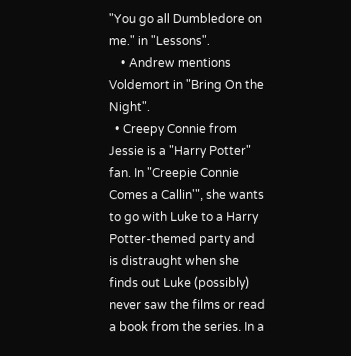"You go all Dumbledore on me." in "Lessons".
    • Andrew mentions Voldemort in "Bring On the Night".
  • Creepy Connie from Jessie is a "Harry Potter" fan. In "Creepie Connie Comes a Callin'", she wants to go with Luke to a Harry Potter-themed party and is distraught when she finds out Luke (possibly) never saw the films or read a book from the series. In a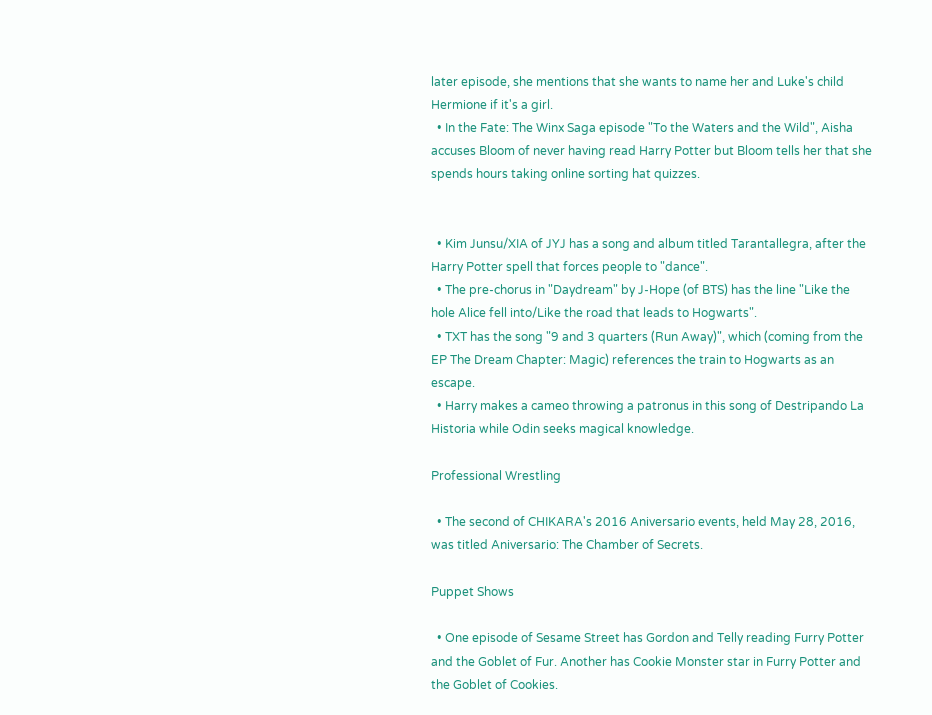later episode, she mentions that she wants to name her and Luke's child Hermione if it's a girl.
  • In the Fate: The Winx Saga episode "To the Waters and the Wild", Aisha accuses Bloom of never having read Harry Potter but Bloom tells her that she spends hours taking online sorting hat quizzes.


  • Kim Junsu/XIA of JYJ has a song and album titled Tarantallegra, after the Harry Potter spell that forces people to "dance".
  • The pre-chorus in "Daydream" by J-Hope (of BTS) has the line "Like the hole Alice fell into/Like the road that leads to Hogwarts".
  • TXT has the song "9 and 3 quarters (Run Away)", which (coming from the EP The Dream Chapter: Magic) references the train to Hogwarts as an escape.
  • Harry makes a cameo throwing a patronus in this song of Destripando La Historia while Odin seeks magical knowledge.

Professional Wrestling

  • The second of CHIKARA's 2016 Aniversario events, held May 28, 2016, was titled Aniversario: The Chamber of Secrets.

Puppet Shows

  • One episode of Sesame Street has Gordon and Telly reading Furry Potter and the Goblet of Fur. Another has Cookie Monster star in Furry Potter and the Goblet of Cookies.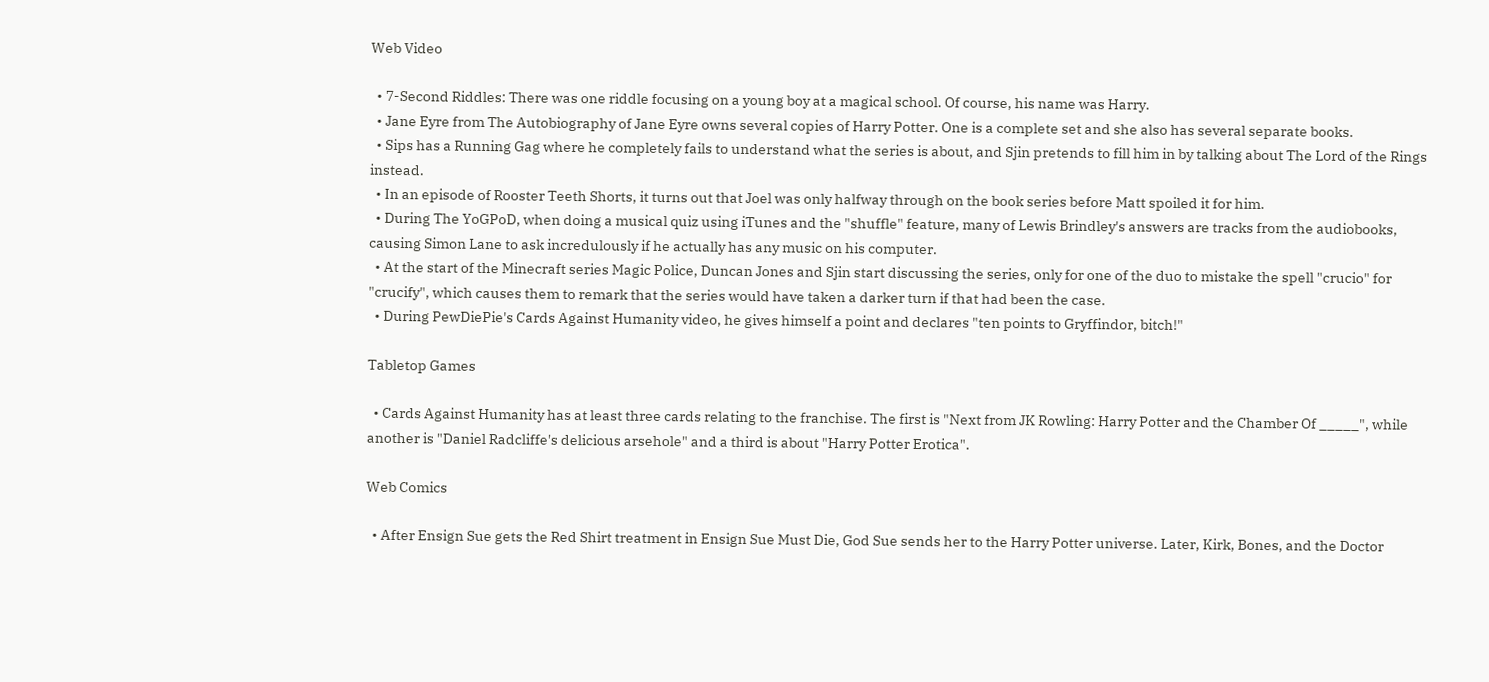Web Video

  • 7-Second Riddles: There was one riddle focusing on a young boy at a magical school. Of course, his name was Harry.
  • Jane Eyre from The Autobiography of Jane Eyre owns several copies of Harry Potter. One is a complete set and she also has several separate books.
  • Sips has a Running Gag where he completely fails to understand what the series is about, and Sjin pretends to fill him in by talking about The Lord of the Rings instead.
  • In an episode of Rooster Teeth Shorts, it turns out that Joel was only halfway through on the book series before Matt spoiled it for him.
  • During The YoGPoD, when doing a musical quiz using iTunes and the "shuffle" feature, many of Lewis Brindley's answers are tracks from the audiobooks, causing Simon Lane to ask incredulously if he actually has any music on his computer.
  • At the start of the Minecraft series Magic Police, Duncan Jones and Sjin start discussing the series, only for one of the duo to mistake the spell "crucio" for "crucify", which causes them to remark that the series would have taken a darker turn if that had been the case.
  • During PewDiePie's Cards Against Humanity video, he gives himself a point and declares "ten points to Gryffindor, bitch!"

Tabletop Games

  • Cards Against Humanity has at least three cards relating to the franchise. The first is "Next from JK Rowling: Harry Potter and the Chamber Of _____", while another is "Daniel Radcliffe's delicious arsehole" and a third is about "Harry Potter Erotica".

Web Comics

  • After Ensign Sue gets the Red Shirt treatment in Ensign Sue Must Die, God Sue sends her to the Harry Potter universe. Later, Kirk, Bones, and the Doctor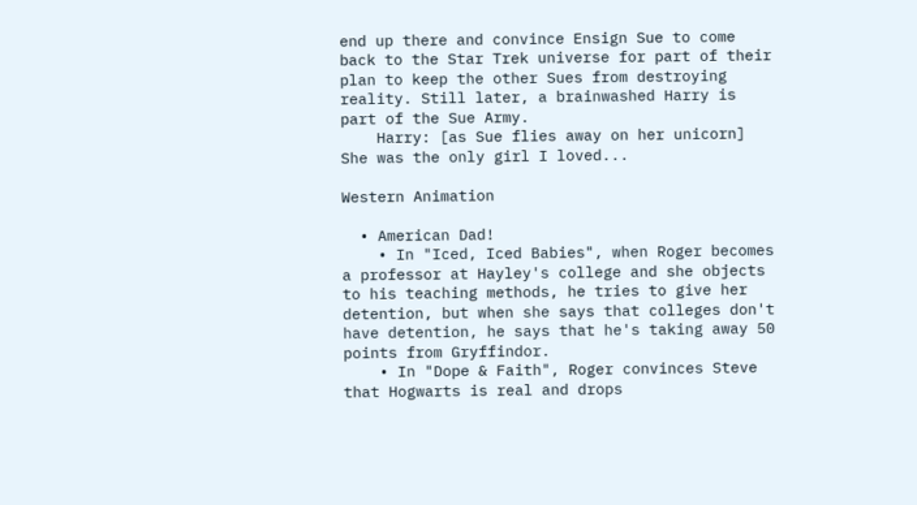end up there and convince Ensign Sue to come back to the Star Trek universe for part of their plan to keep the other Sues from destroying reality. Still later, a brainwashed Harry is part of the Sue Army.
    Harry: [as Sue flies away on her unicorn] She was the only girl I loved...

Western Animation

  • American Dad!
    • In "Iced, Iced Babies", when Roger becomes a professor at Hayley's college and she objects to his teaching methods, he tries to give her detention, but when she says that colleges don't have detention, he says that he's taking away 50 points from Gryffindor.
    • In "Dope & Faith", Roger convinces Steve that Hogwarts is real and drops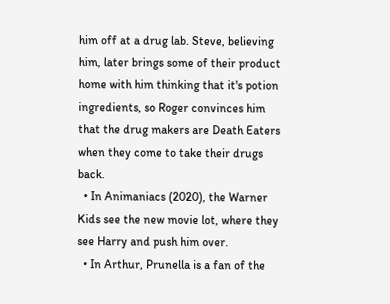him off at a drug lab. Steve, believing him, later brings some of their product home with him thinking that it's potion ingredients, so Roger convinces him that the drug makers are Death Eaters when they come to take their drugs back.
  • In Animaniacs (2020), the Warner Kids see the new movie lot, where they see Harry and push him over.
  • In Arthur, Prunella is a fan of the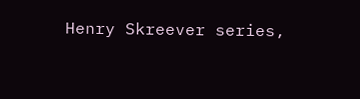Henry Skreever series,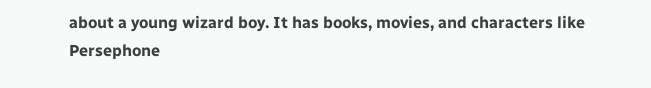about a young wizard boy. It has books, movies, and characters like Persephone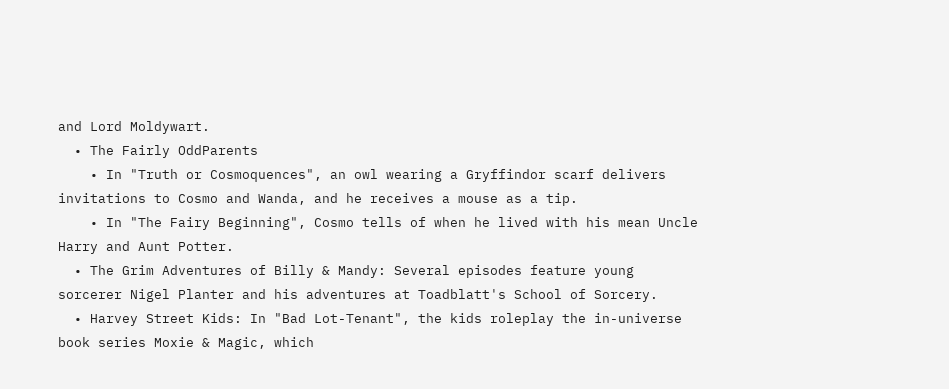and Lord Moldywart.
  • The Fairly OddParents
    • In "Truth or Cosmoquences", an owl wearing a Gryffindor scarf delivers invitations to Cosmo and Wanda, and he receives a mouse as a tip.
    • In "The Fairy Beginning", Cosmo tells of when he lived with his mean Uncle Harry and Aunt Potter.
  • The Grim Adventures of Billy & Mandy: Several episodes feature young sorcerer Nigel Planter and his adventures at Toadblatt's School of Sorcery.
  • Harvey Street Kids: In "Bad Lot-Tenant", the kids roleplay the in-universe book series Moxie & Magic, which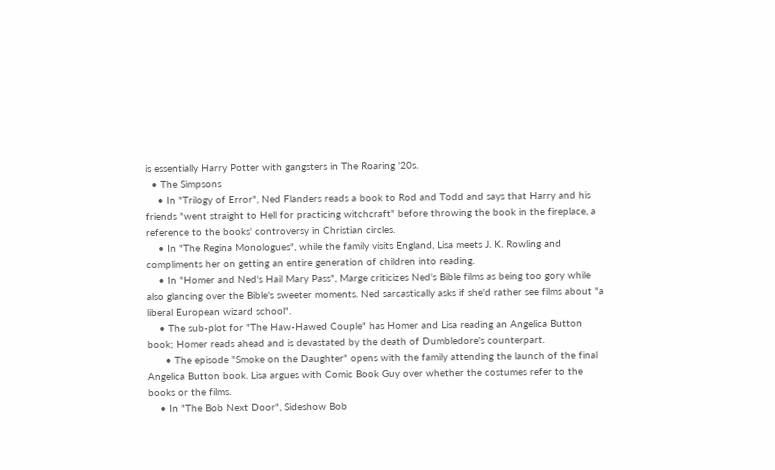is essentially Harry Potter with gangsters in The Roaring '20s.
  • The Simpsons
    • In "Trilogy of Error", Ned Flanders reads a book to Rod and Todd and says that Harry and his friends "went straight to Hell for practicing witchcraft" before throwing the book in the fireplace, a reference to the books' controversy in Christian circles.
    • In "The Regina Monologues", while the family visits England, Lisa meets J. K. Rowling and compliments her on getting an entire generation of children into reading.
    • In "Homer and Ned's Hail Mary Pass", Marge criticizes Ned's Bible films as being too gory while also glancing over the Bible's sweeter moments. Ned sarcastically asks if she'd rather see films about "a liberal European wizard school".
    • The sub-plot for "The Haw-Hawed Couple" has Homer and Lisa reading an Angelica Button book; Homer reads ahead and is devastated by the death of Dumbledore's counterpart.
      • The episode "Smoke on the Daughter" opens with the family attending the launch of the final Angelica Button book. Lisa argues with Comic Book Guy over whether the costumes refer to the books or the films.
    • In "The Bob Next Door", Sideshow Bob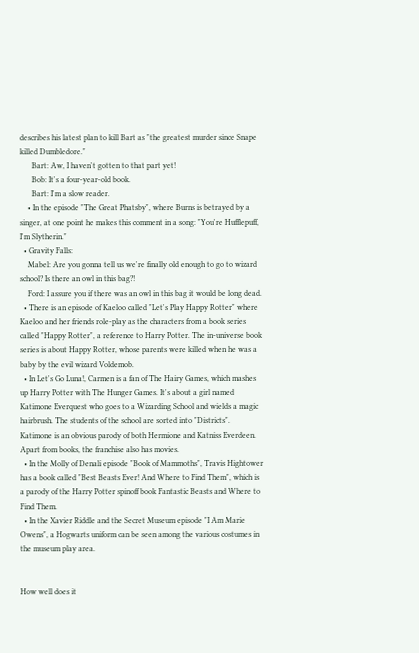describes his latest plan to kill Bart as "the greatest murder since Snape killed Dumbledore."
      Bart: Aw, I haven't gotten to that part yet!
      Bob: It's a four-year-old book.
      Bart: I'm a slow reader.
    • In the episode "The Great Phatsby", where Burns is betrayed by a singer, at one point he makes this comment in a song: "You're Hufflepuff, I'm Slytherin."
  • Gravity Falls:
    Mabel: Are you gonna tell us we're finally old enough to go to wizard school? Is there an owl in this bag?!
    Ford: I assure you if there was an owl in this bag it would be long dead.
  • There is an episode of Kaeloo called "Let's Play Happy Rotter" where Kaeloo and her friends role-play as the characters from a book series called "Happy Rotter", a reference to Harry Potter. The in-universe book series is about Happy Rotter, whose parents were killed when he was a baby by the evil wizard Voldemob.
  • In Let's Go Luna!, Carmen is a fan of The Hairy Games, which mashes up Harry Potter with The Hunger Games. It's about a girl named Katimone Everquest who goes to a Wizarding School and wields a magic hairbrush. The students of the school are sorted into "Districts". Katimone is an obvious parody of both Hermione and Katniss Everdeen. Apart from books, the franchise also has movies.
  • In the Molly of Denali episode "Book of Mammoths", Travis Hightower has a book called "Best Beasts Ever! And Where to Find Them", which is a parody of the Harry Potter spinoff book Fantastic Beasts and Where to Find Them.
  • In the Xavier Riddle and the Secret Museum episode "I Am Marie Owens", a Hogwarts uniform can be seen among the various costumes in the museum play area.


How well does it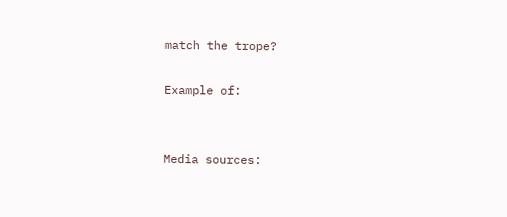match the trope?

Example of:


Media sources: